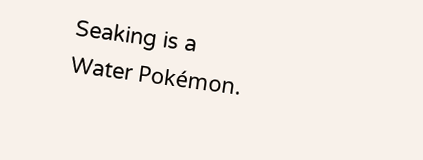Seaking is a Water Pokémon.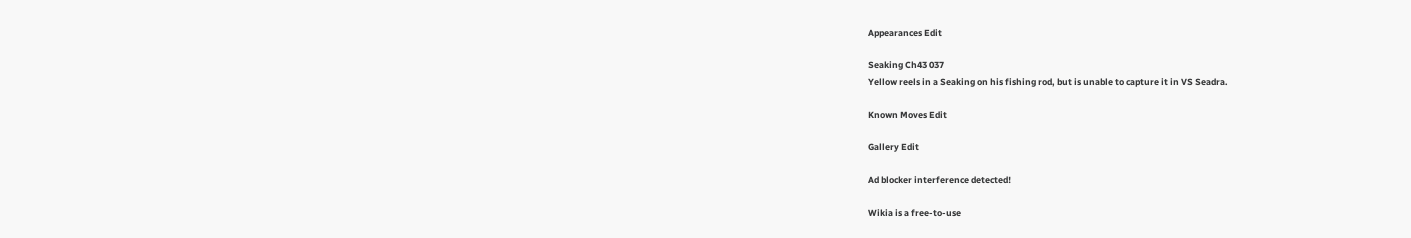Appearances Edit

Seaking Ch43 037
Yellow reels in a Seaking on his fishing rod, but is unable to capture it in VS Seadra.

Known Moves Edit

Gallery Edit

Ad blocker interference detected!

Wikia is a free-to-use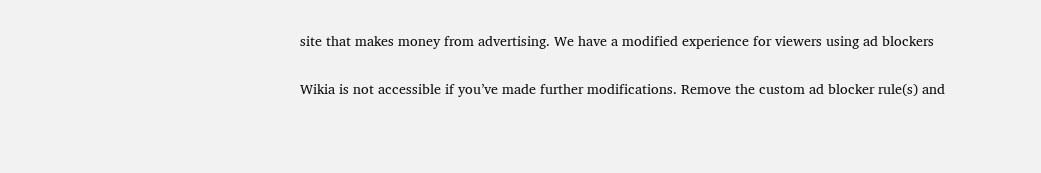site that makes money from advertising. We have a modified experience for viewers using ad blockers

Wikia is not accessible if you’ve made further modifications. Remove the custom ad blocker rule(s) and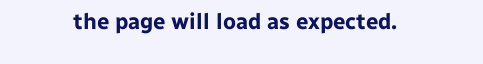the page will load as expected.